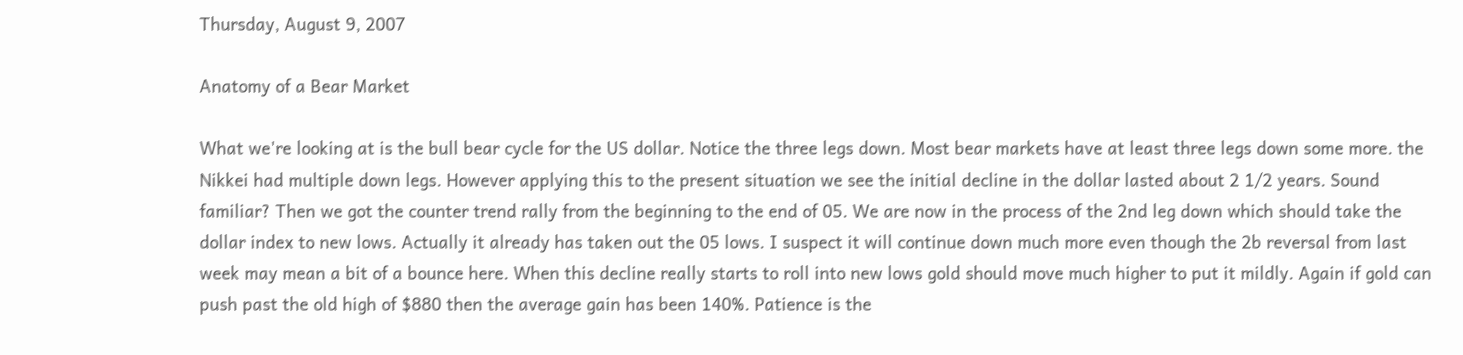Thursday, August 9, 2007

Anatomy of a Bear Market

What we're looking at is the bull bear cycle for the US dollar. Notice the three legs down. Most bear markets have at least three legs down some more. the Nikkei had multiple down legs. However applying this to the present situation we see the initial decline in the dollar lasted about 2 1/2 years. Sound familiar? Then we got the counter trend rally from the beginning to the end of 05. We are now in the process of the 2nd leg down which should take the dollar index to new lows. Actually it already has taken out the 05 lows. I suspect it will continue down much more even though the 2b reversal from last week may mean a bit of a bounce here. When this decline really starts to roll into new lows gold should move much higher to put it mildly. Again if gold can push past the old high of $880 then the average gain has been 140%. Patience is the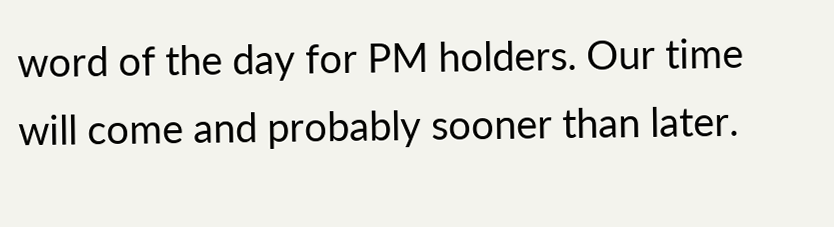word of the day for PM holders. Our time will come and probably sooner than later.